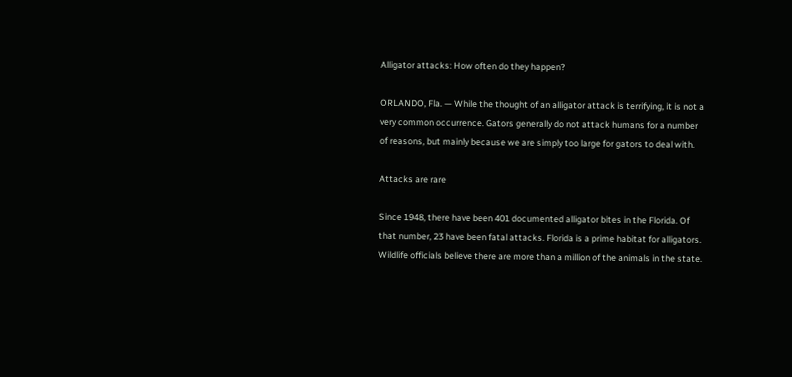Alligator attacks: How often do they happen?

ORLANDO, Fla. — While the thought of an alligator attack is terrifying, it is not a very common occurrence. Gators generally do not attack humans for a number of reasons, but mainly because we are simply too large for gators to deal with.

Attacks are rare

Since 1948, there have been 401 documented alligator bites in the Florida. Of that number, 23 have been fatal attacks. Florida is a prime habitat for alligators. Wildlife officials believe there are more than a million of the animals in the state.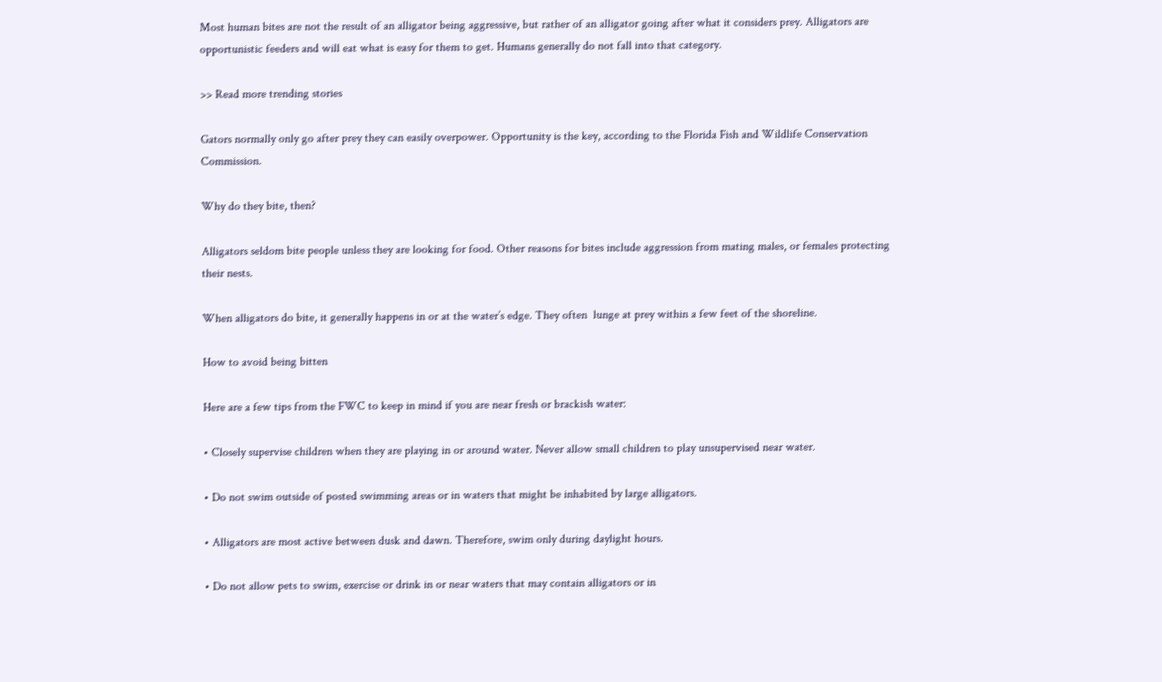Most human bites are not the result of an alligator being aggressive, but rather of an alligator going after what it considers prey. Alligators are opportunistic feeders and will eat what is easy for them to get. Humans generally do not fall into that category.

>> Read more trending stories

Gators normally only go after prey they can easily overpower. Opportunity is the key, according to the Florida Fish and Wildlife Conservation Commission.

Why do they bite, then?

Alligators seldom bite people unless they are looking for food. Other reasons for bites include aggression from mating males, or females protecting their nests.

When alligators do bite, it generally happens in or at the water’s edge. They often  lunge at prey within a few feet of the shoreline.

How to avoid being bitten

Here are a few tips from the FWC to keep in mind if you are near fresh or brackish water:

• Closely supervise children when they are playing in or around water. Never allow small children to play unsupervised near water.

• Do not swim outside of posted swimming areas or in waters that might be inhabited by large alligators.

• Alligators are most active between dusk and dawn. Therefore, swim only during daylight hours.

• Do not allow pets to swim, exercise or drink in or near waters that may contain alligators or in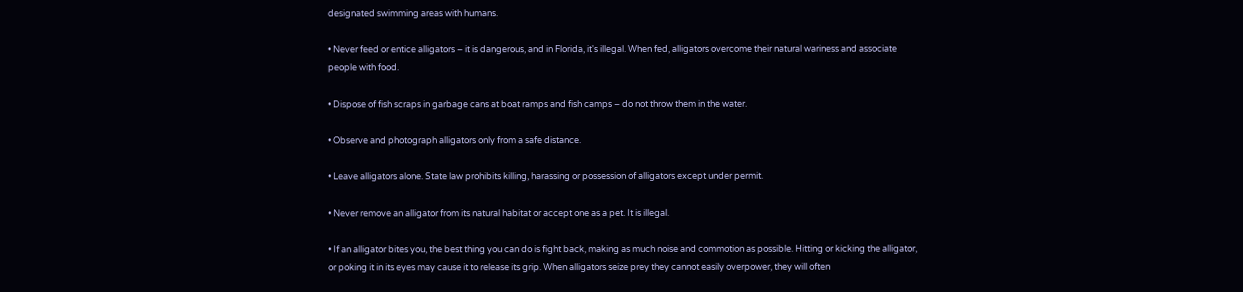designated swimming areas with humans.

• Never feed or entice alligators – it is dangerous, and in Florida, it's illegal. When fed, alligators overcome their natural wariness and associate people with food.

• Dispose of fish scraps in garbage cans at boat ramps and fish camps – do not throw them in the water.

• Observe and photograph alligators only from a safe distance.

• Leave alligators alone. State law prohibits killing, harassing or possession of alligators except under permit.

• Never remove an alligator from its natural habitat or accept one as a pet. It is illegal.

• If an alligator bites you, the best thing you can do is fight back, making as much noise and commotion as possible. Hitting or kicking the alligator, or poking it in its eyes may cause it to release its grip. When alligators seize prey they cannot easily overpower, they will often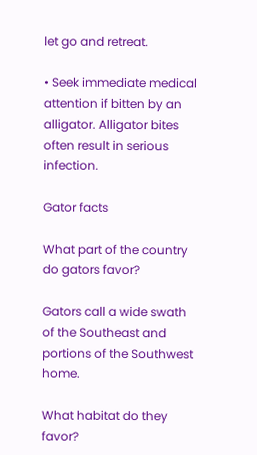let go and retreat.

• Seek immediate medical attention if bitten by an alligator. Alligator bites often result in serious infection.

Gator facts

What part of the country do gators favor?

Gators call a wide swath of the Southeast and portions of the Southwest home.

What habitat do they favor?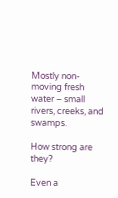Mostly non-moving fresh water – small rivers, creeks, and swamps.

How strong are they?

Even a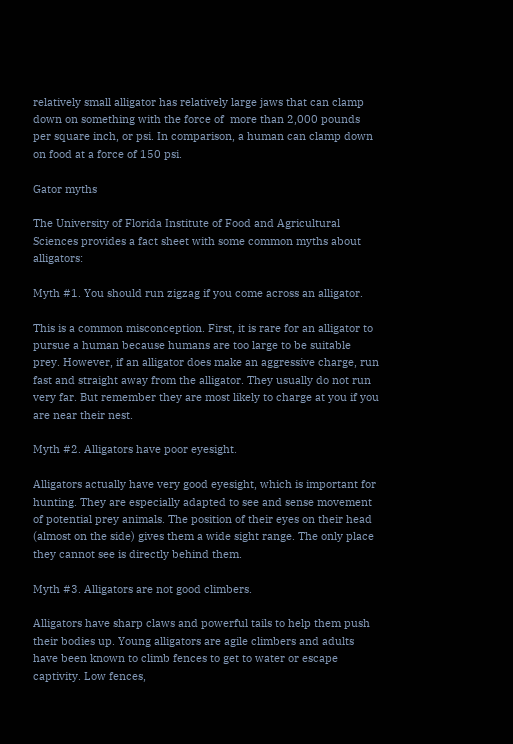relatively small alligator has relatively large jaws that can clamp down on something with the force of  more than 2,000 pounds per square inch, or psi. In comparison, a human can clamp down on food at a force of 150 psi.

Gator myths

The University of Florida Institute of Food and Agricultural Sciences provides a fact sheet with some common myths about alligators:

Myth #1. You should run zigzag if you come across an alligator.

This is a common misconception. First, it is rare for an alligator to pursue a human because humans are too large to be suitable prey. However, if an alligator does make an aggressive charge, run fast and straight away from the alligator. They usually do not run very far. But remember they are most likely to charge at you if you are near their nest.

Myth #2. Alligators have poor eyesight.

Alligators actually have very good eyesight, which is important for hunting. They are especially adapted to see and sense movement of potential prey animals. The position of their eyes on their head (almost on the side) gives them a wide sight range. The only place they cannot see is directly behind them.

Myth #3. Alligators are not good climbers.

Alligators have sharp claws and powerful tails to help them push their bodies up. Young alligators are agile climbers and adults have been known to climb fences to get to water or escape captivity. Low fences,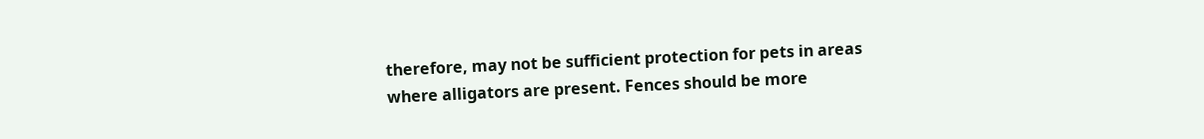therefore, may not be sufficient protection for pets in areas where alligators are present. Fences should be more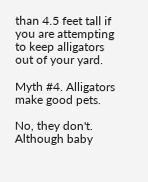than 4.5 feet tall if you are attempting to keep alligators out of your yard.

Myth #4. Alligators make good pets.

No, they don't. Although baby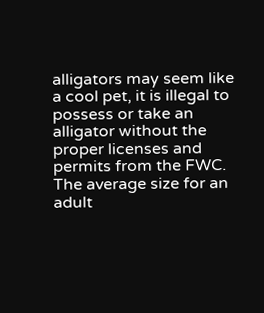alligators may seem like a cool pet, it is illegal to possess or take an alligator without the proper licenses and permits from the FWC. The average size for an adult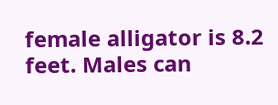female alligator is 8.2 feet. Males can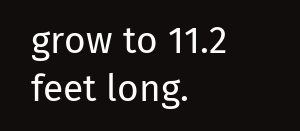grow to 11.2 feet long.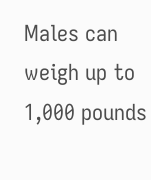Males can weigh up to 1,000 pounds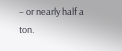– or nearly half a ton.